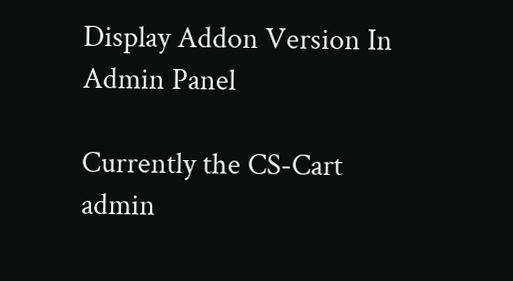Display Addon Version In Admin Panel

Currently the CS-Cart admin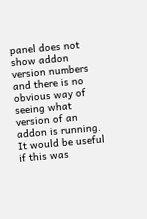panel does not show addon version numbers and there is no obvious way of seeing what version of an addon is running. It would be useful if this was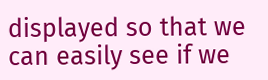displayed so that we can easily see if we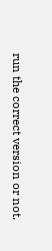run the correct version or not.